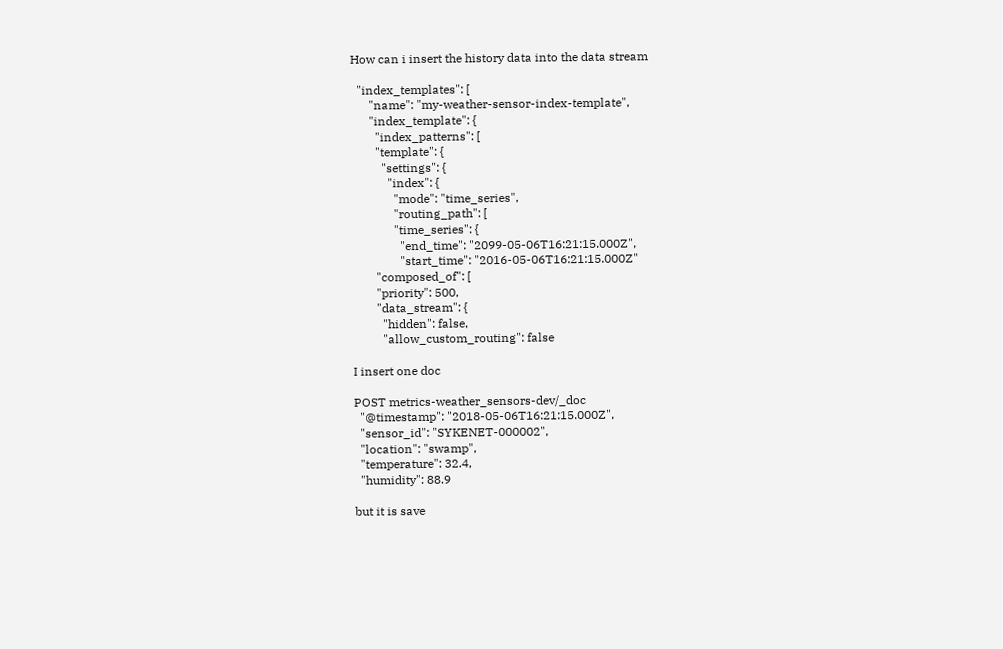How can i insert the history data into the data stream

  "index_templates": [
      "name": "my-weather-sensor-index-template",
      "index_template": {
        "index_patterns": [
        "template": {
          "settings": {
            "index": {
              "mode": "time_series",
              "routing_path": [
              "time_series": {
                "end_time": "2099-05-06T16:21:15.000Z",
                "start_time": "2016-05-06T16:21:15.000Z"
        "composed_of": [
        "priority": 500,
        "data_stream": {
          "hidden": false,
          "allow_custom_routing": false

I insert one doc

POST metrics-weather_sensors-dev/_doc
  "@timestamp": "2018-05-06T16:21:15.000Z",
  "sensor_id": "SYKENET-000002",
  "location": "swamp",
  "temperature": 32.4,
  "humidity": 88.9

but it is save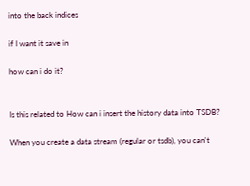into the back indices

if I want it save in

how can i do it?


Is this related to How can i insert the history data into TSDB?

When you create a data stream (regular or tsdb), you can't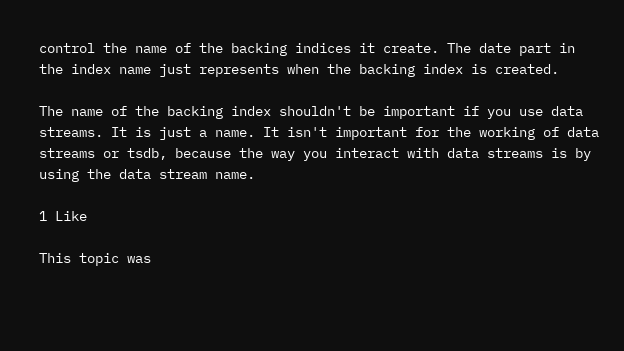control the name of the backing indices it create. The date part in the index name just represents when the backing index is created.

The name of the backing index shouldn't be important if you use data streams. It is just a name. It isn't important for the working of data streams or tsdb, because the way you interact with data streams is by using the data stream name.

1 Like

This topic was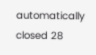automatically closed 28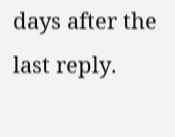days after the last reply.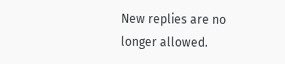New replies are no longer allowed.